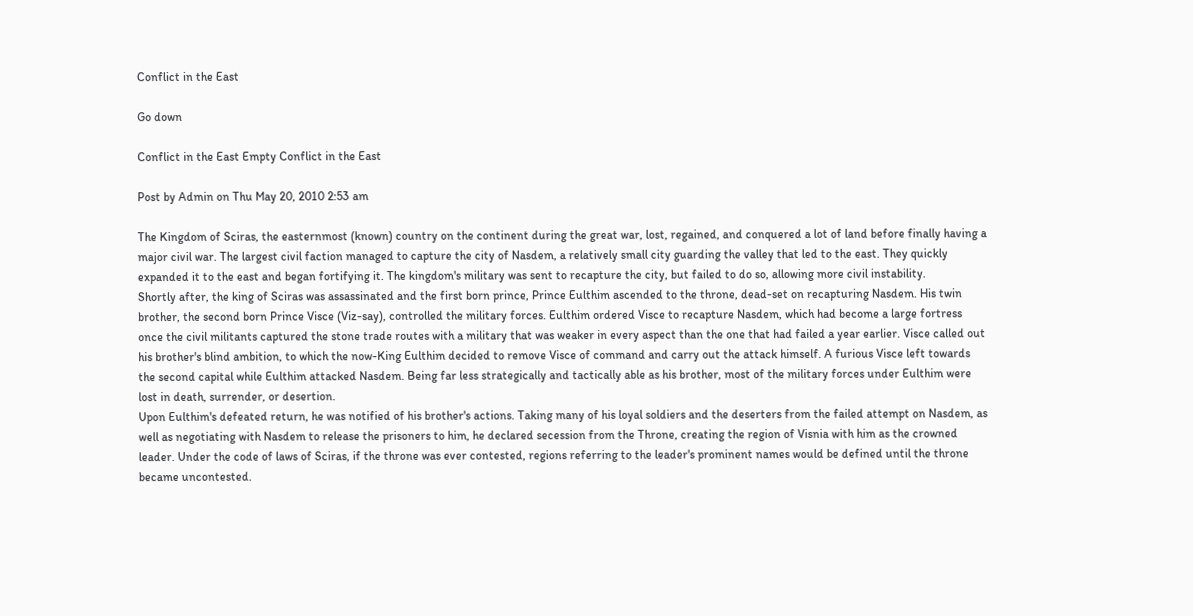Conflict in the East

Go down

Conflict in the East Empty Conflict in the East

Post by Admin on Thu May 20, 2010 2:53 am

The Kingdom of Sciras, the easternmost (known) country on the continent during the great war, lost, regained, and conquered a lot of land before finally having a major civil war. The largest civil faction managed to capture the city of Nasdem, a relatively small city guarding the valley that led to the east. They quickly expanded it to the east and began fortifying it. The kingdom's military was sent to recapture the city, but failed to do so, allowing more civil instability.
Shortly after, the king of Sciras was assassinated and the first born prince, Prince Eulthim ascended to the throne, dead-set on recapturing Nasdem. His twin brother, the second born Prince Visce (Viz-say), controlled the military forces. Eulthim ordered Visce to recapture Nasdem, which had become a large fortress once the civil militants captured the stone trade routes with a military that was weaker in every aspect than the one that had failed a year earlier. Visce called out his brother's blind ambition, to which the now-King Eulthim decided to remove Visce of command and carry out the attack himself. A furious Visce left towards the second capital while Eulthim attacked Nasdem. Being far less strategically and tactically able as his brother, most of the military forces under Eulthim were lost in death, surrender, or desertion.
Upon Eulthim's defeated return, he was notified of his brother's actions. Taking many of his loyal soldiers and the deserters from the failed attempt on Nasdem, as well as negotiating with Nasdem to release the prisoners to him, he declared secession from the Throne, creating the region of Visnia with him as the crowned leader. Under the code of laws of Sciras, if the throne was ever contested, regions referring to the leader's prominent names would be defined until the throne became uncontested.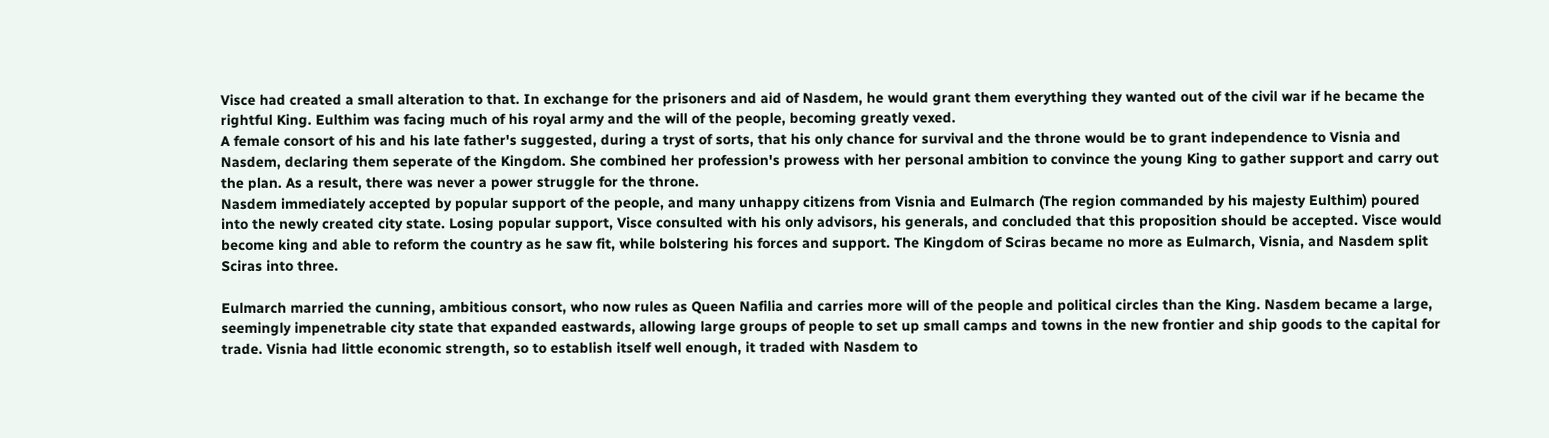Visce had created a small alteration to that. In exchange for the prisoners and aid of Nasdem, he would grant them everything they wanted out of the civil war if he became the rightful King. Eulthim was facing much of his royal army and the will of the people, becoming greatly vexed.
A female consort of his and his late father's suggested, during a tryst of sorts, that his only chance for survival and the throne would be to grant independence to Visnia and Nasdem, declaring them seperate of the Kingdom. She combined her profession's prowess with her personal ambition to convince the young King to gather support and carry out the plan. As a result, there was never a power struggle for the throne.
Nasdem immediately accepted by popular support of the people, and many unhappy citizens from Visnia and Eulmarch (The region commanded by his majesty Eulthim) poured into the newly created city state. Losing popular support, Visce consulted with his only advisors, his generals, and concluded that this proposition should be accepted. Visce would become king and able to reform the country as he saw fit, while bolstering his forces and support. The Kingdom of Sciras became no more as Eulmarch, Visnia, and Nasdem split Sciras into three.

Eulmarch married the cunning, ambitious consort, who now rules as Queen Nafilia and carries more will of the people and political circles than the King. Nasdem became a large, seemingly impenetrable city state that expanded eastwards, allowing large groups of people to set up small camps and towns in the new frontier and ship goods to the capital for trade. Visnia had little economic strength, so to establish itself well enough, it traded with Nasdem to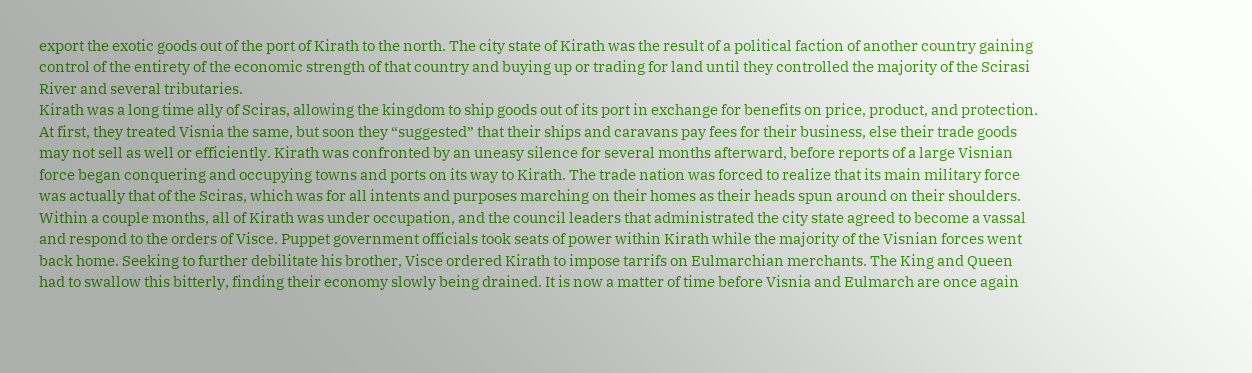export the exotic goods out of the port of Kirath to the north. The city state of Kirath was the result of a political faction of another country gaining control of the entirety of the economic strength of that country and buying up or trading for land until they controlled the majority of the Scirasi River and several tributaries.
Kirath was a long time ally of Sciras, allowing the kingdom to ship goods out of its port in exchange for benefits on price, product, and protection. At first, they treated Visnia the same, but soon they “suggested” that their ships and caravans pay fees for their business, else their trade goods may not sell as well or efficiently. Kirath was confronted by an uneasy silence for several months afterward, before reports of a large Visnian force began conquering and occupying towns and ports on its way to Kirath. The trade nation was forced to realize that its main military force was actually that of the Sciras, which was for all intents and purposes marching on their homes as their heads spun around on their shoulders.
Within a couple months, all of Kirath was under occupation, and the council leaders that administrated the city state agreed to become a vassal and respond to the orders of Visce. Puppet government officials took seats of power within Kirath while the majority of the Visnian forces went back home. Seeking to further debilitate his brother, Visce ordered Kirath to impose tarrifs on Eulmarchian merchants. The King and Queen had to swallow this bitterly, finding their economy slowly being drained. It is now a matter of time before Visnia and Eulmarch are once again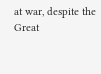at war, despite the Great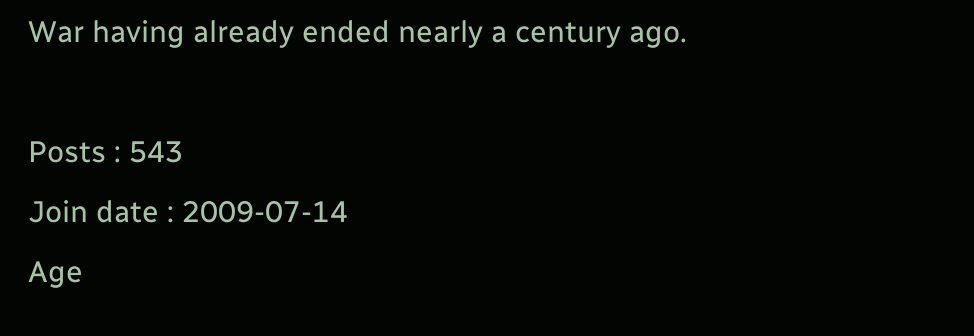War having already ended nearly a century ago.

Posts : 543
Join date : 2009-07-14
Age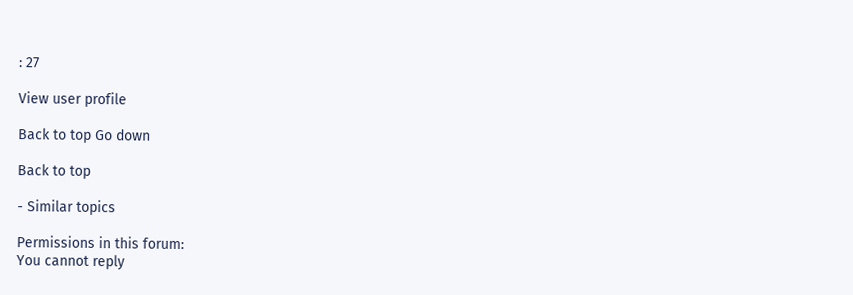: 27

View user profile

Back to top Go down

Back to top

- Similar topics

Permissions in this forum:
You cannot reply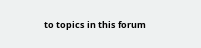to topics in this forum